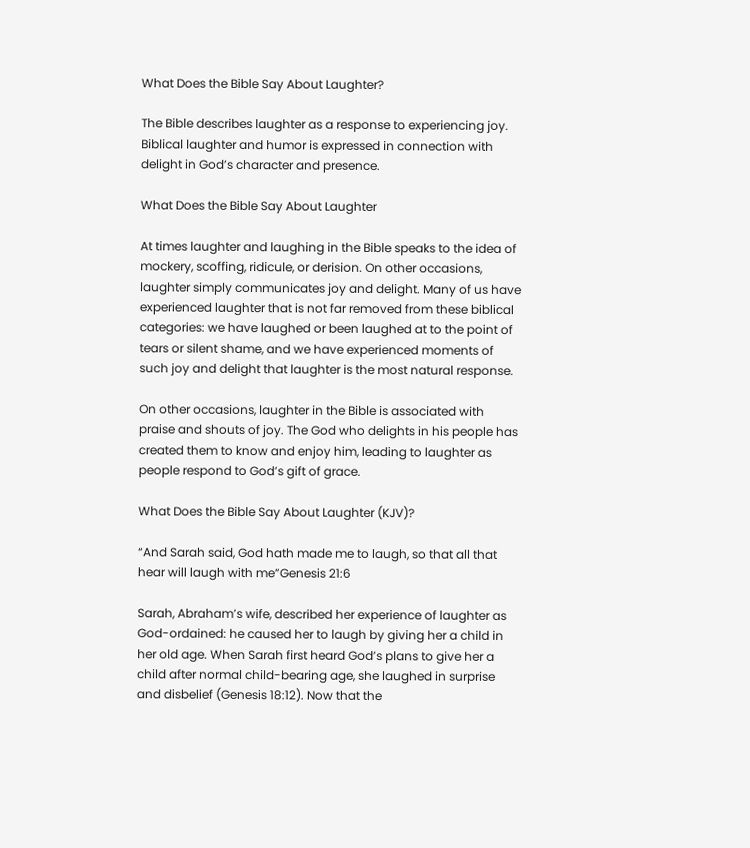What Does the Bible Say About Laughter?

The Bible describes laughter as a response to experiencing joy. Biblical laughter and humor is expressed in connection with delight in God’s character and presence.

What Does the Bible Say About Laughter

At times laughter and laughing in the Bible speaks to the idea of mockery, scoffing, ridicule, or derision. On other occasions, laughter simply communicates joy and delight. Many of us have experienced laughter that is not far removed from these biblical categories: we have laughed or been laughed at to the point of tears or silent shame, and we have experienced moments of such joy and delight that laughter is the most natural response.

On other occasions, laughter in the Bible is associated with praise and shouts of joy. The God who delights in his people has created them to know and enjoy him, leading to laughter as people respond to God’s gift of grace.

What Does the Bible Say About Laughter (KJV)?

“And Sarah said, God hath made me to laugh, so that all that hear will laugh with me”Genesis 21:6

Sarah, Abraham’s wife, described her experience of laughter as God-ordained: he caused her to laugh by giving her a child in her old age. When Sarah first heard God’s plans to give her a child after normal child-bearing age, she laughed in surprise and disbelief (Genesis 18:12). Now that the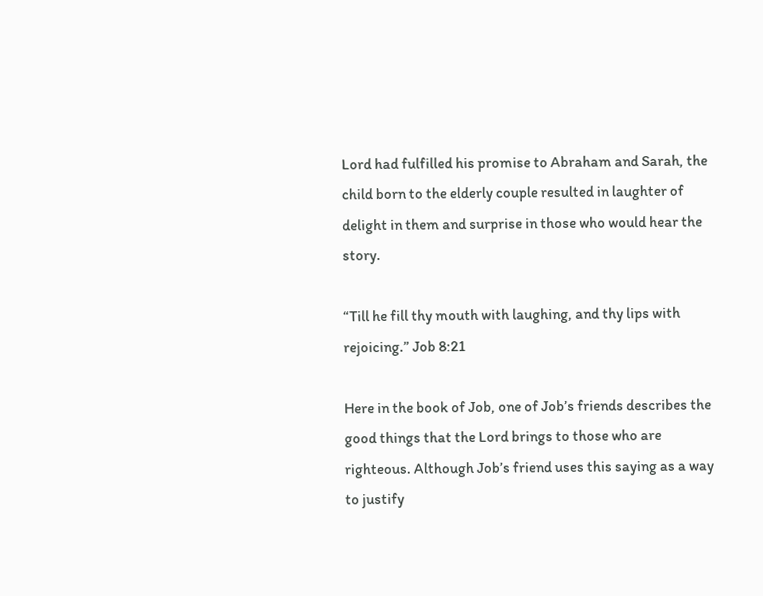Lord had fulfilled his promise to Abraham and Sarah, the child born to the elderly couple resulted in laughter of delight in them and surprise in those who would hear the story.

“Till he fill thy mouth with laughing, and thy lips with rejoicing.” Job 8:21

Here in the book of Job, one of Job’s friends describes the good things that the Lord brings to those who are righteous. Although Job’s friend uses this saying as a way to justify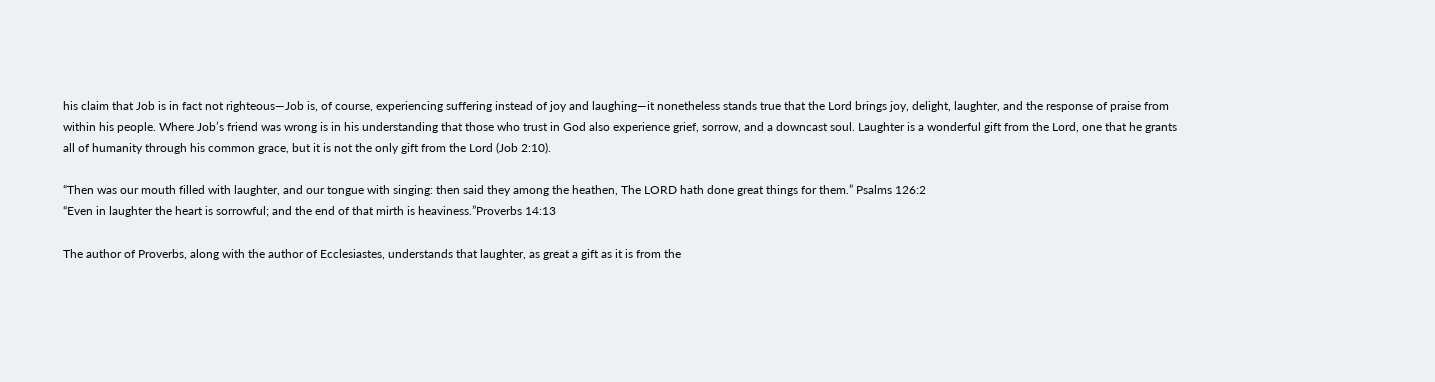his claim that Job is in fact not righteous—Job is, of course, experiencing suffering instead of joy and laughing—it nonetheless stands true that the Lord brings joy, delight, laughter, and the response of praise from within his people. Where Job’s friend was wrong is in his understanding that those who trust in God also experience grief, sorrow, and a downcast soul. Laughter is a wonderful gift from the Lord, one that he grants all of humanity through his common grace, but it is not the only gift from the Lord (Job 2:10).

“Then was our mouth filled with laughter, and our tongue with singing: then said they among the heathen, The LORD hath done great things for them.” Psalms 126:2
“Even in laughter the heart is sorrowful; and the end of that mirth is heaviness.”Proverbs 14:13

The author of Proverbs, along with the author of Ecclesiastes, understands that laughter, as great a gift as it is from the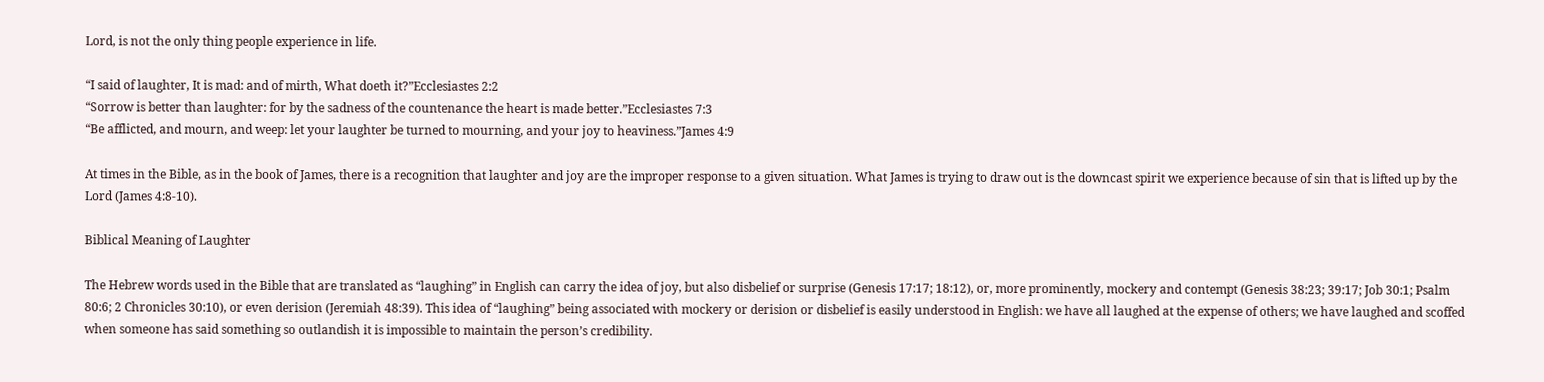Lord, is not the only thing people experience in life.

“I said of laughter, It is mad: and of mirth, What doeth it?”Ecclesiastes 2:2
“Sorrow is better than laughter: for by the sadness of the countenance the heart is made better.”Ecclesiastes 7:3
“Be afflicted, and mourn, and weep: let your laughter be turned to mourning, and your joy to heaviness.”James 4:9

At times in the Bible, as in the book of James, there is a recognition that laughter and joy are the improper response to a given situation. What James is trying to draw out is the downcast spirit we experience because of sin that is lifted up by the Lord (James 4:8-10).

Biblical Meaning of Laughter

The Hebrew words used in the Bible that are translated as “laughing” in English can carry the idea of joy, but also disbelief or surprise (Genesis 17:17; 18:12), or, more prominently, mockery and contempt (Genesis 38:23; 39:17; Job 30:1; Psalm 80:6; 2 Chronicles 30:10), or even derision (Jeremiah 48:39). This idea of “laughing” being associated with mockery or derision or disbelief is easily understood in English: we have all laughed at the expense of others; we have laughed and scoffed when someone has said something so outlandish it is impossible to maintain the person’s credibility.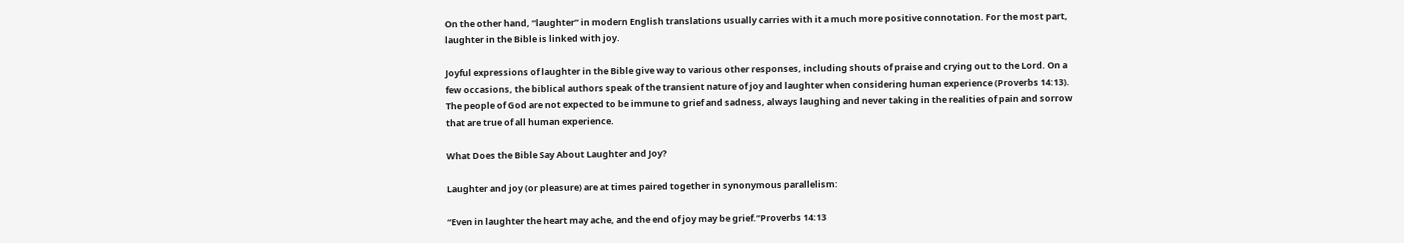On the other hand, “laughter” in modern English translations usually carries with it a much more positive connotation. For the most part, laughter in the Bible is linked with joy.

Joyful expressions of laughter in the Bible give way to various other responses, including shouts of praise and crying out to the Lord. On a few occasions, the biblical authors speak of the transient nature of joy and laughter when considering human experience (Proverbs 14:13). The people of God are not expected to be immune to grief and sadness, always laughing and never taking in the realities of pain and sorrow that are true of all human experience.

What Does the Bible Say About Laughter and Joy?

Laughter and joy (or pleasure) are at times paired together in synonymous parallelism:

“Even in laughter the heart may ache, and the end of joy may be grief.”Proverbs 14:13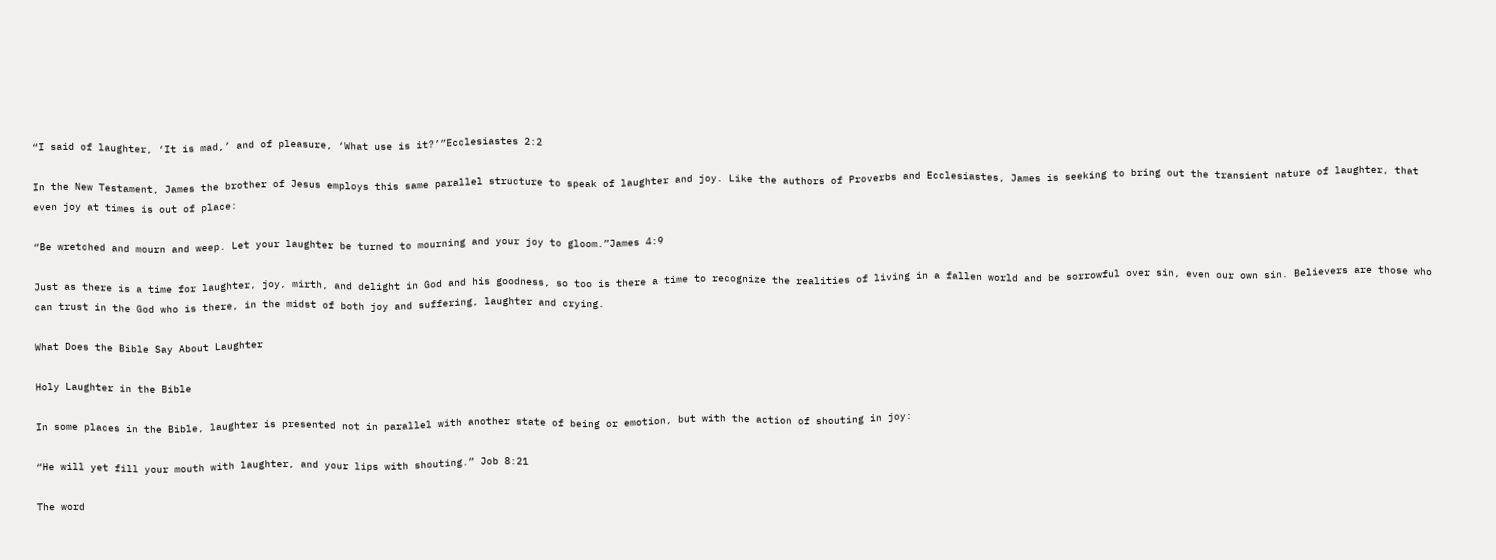“I said of laughter, ‘It is mad,’ and of pleasure, ‘What use is it?’”Ecclesiastes 2:2

In the New Testament, James the brother of Jesus employs this same parallel structure to speak of laughter and joy. Like the authors of Proverbs and Ecclesiastes, James is seeking to bring out the transient nature of laughter, that even joy at times is out of place:

“Be wretched and mourn and weep. Let your laughter be turned to mourning and your joy to gloom.”James 4:9

Just as there is a time for laughter, joy, mirth, and delight in God and his goodness, so too is there a time to recognize the realities of living in a fallen world and be sorrowful over sin, even our own sin. Believers are those who can trust in the God who is there, in the midst of both joy and suffering, laughter and crying.

What Does the Bible Say About Laughter

Holy Laughter in the Bible

In some places in the Bible, laughter is presented not in parallel with another state of being or emotion, but with the action of shouting in joy:

“He will yet fill your mouth with laughter, and your lips with shouting.” Job 8:21

The word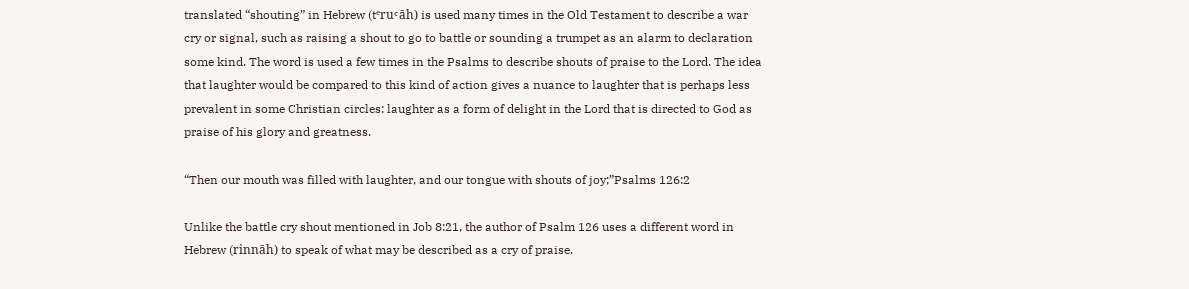translated “shouting” in Hebrew (tᵉruꜥāh) is used many times in the Old Testament to describe a war cry or signal, such as raising a shout to go to battle or sounding a trumpet as an alarm to declaration some kind. The word is used a few times in the Psalms to describe shouts of praise to the Lord. The idea that laughter would be compared to this kind of action gives a nuance to laughter that is perhaps less prevalent in some Christian circles: laughter as a form of delight in the Lord that is directed to God as praise of his glory and greatness.

“Then our mouth was filled with laughter, and our tongue with shouts of joy;”Psalms 126:2

Unlike the battle cry shout mentioned in Job 8:21, the author of Psalm 126 uses a different word in Hebrew (rinnāh) to speak of what may be described as a cry of praise.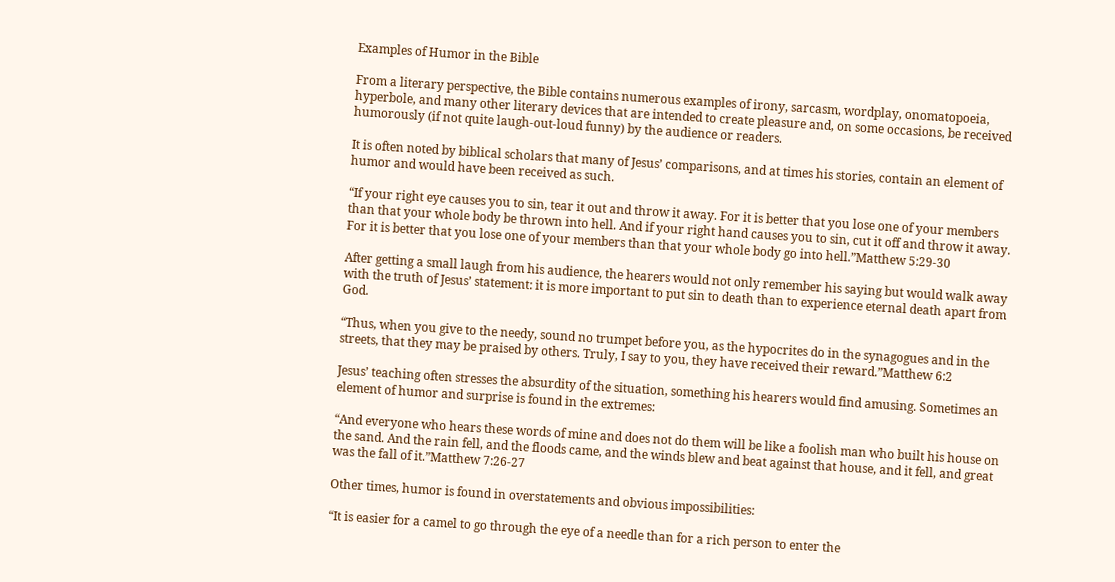Examples of Humor in the Bible

From a literary perspective, the Bible contains numerous examples of irony, sarcasm, wordplay, onomatopoeia, hyperbole, and many other literary devices that are intended to create pleasure and, on some occasions, be received humorously (if not quite laugh-out-loud funny) by the audience or readers.

It is often noted by biblical scholars that many of Jesus’ comparisons, and at times his stories, contain an element of humor and would have been received as such.

“If your right eye causes you to sin, tear it out and throw it away. For it is better that you lose one of your members than that your whole body be thrown into hell. And if your right hand causes you to sin, cut it off and throw it away. For it is better that you lose one of your members than that your whole body go into hell.”Matthew 5:29-30

After getting a small laugh from his audience, the hearers would not only remember his saying but would walk away with the truth of Jesus’ statement: it is more important to put sin to death than to experience eternal death apart from God.

“Thus, when you give to the needy, sound no trumpet before you, as the hypocrites do in the synagogues and in the streets, that they may be praised by others. Truly, I say to you, they have received their reward.”Matthew 6:2

Jesus’ teaching often stresses the absurdity of the situation, something his hearers would find amusing. Sometimes an element of humor and surprise is found in the extremes:

“And everyone who hears these words of mine and does not do them will be like a foolish man who built his house on the sand. And the rain fell, and the floods came, and the winds blew and beat against that house, and it fell, and great was the fall of it.”Matthew 7:26-27

Other times, humor is found in overstatements and obvious impossibilities:

“It is easier for a camel to go through the eye of a needle than for a rich person to enter the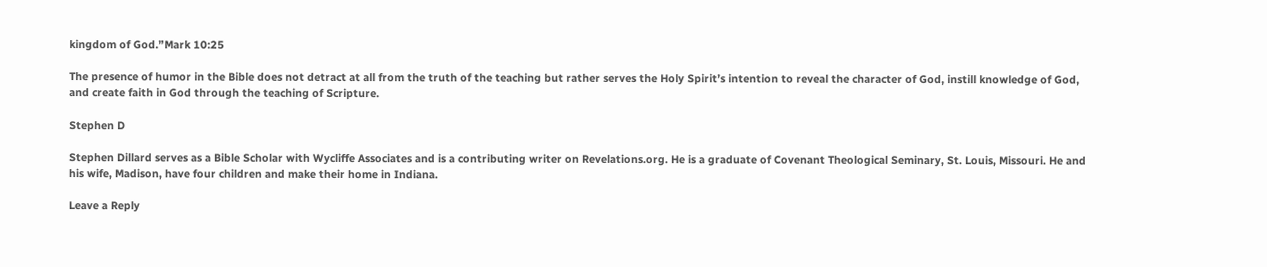kingdom of God.”Mark 10:25

The presence of humor in the Bible does not detract at all from the truth of the teaching but rather serves the Holy Spirit’s intention to reveal the character of God, instill knowledge of God, and create faith in God through the teaching of Scripture.

Stephen D

Stephen Dillard serves as a Bible Scholar with Wycliffe Associates and is a contributing writer on Revelations.org. He is a graduate of Covenant Theological Seminary, St. Louis, Missouri. He and his wife, Madison, have four children and make their home in Indiana.

Leave a Reply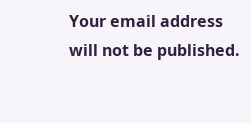Your email address will not be published.